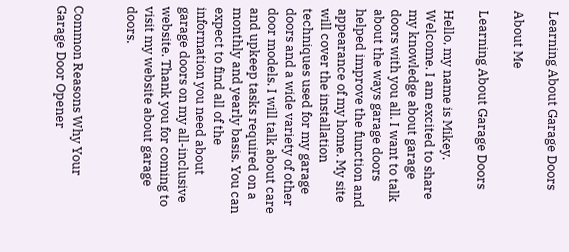Learning About Garage Doors

About Me

Learning About Garage Doors

Hello, my name is Mikey. Welcome. I am excited to share my knowledge about garage doors with you all. I want to talk about the ways garage doors helped improve the function and appearance of my home. My site will cover the installation techniques used for my garage doors and a wide variety of other door models. I will talk about care and upkeep tasks required on a monthly and yearly basis. You can expect to find all of the information you need about garage doors on my all-inclusive website. Thank you for coming to visit my website about garage doors.


Common Reasons Why Your Garage Door Opener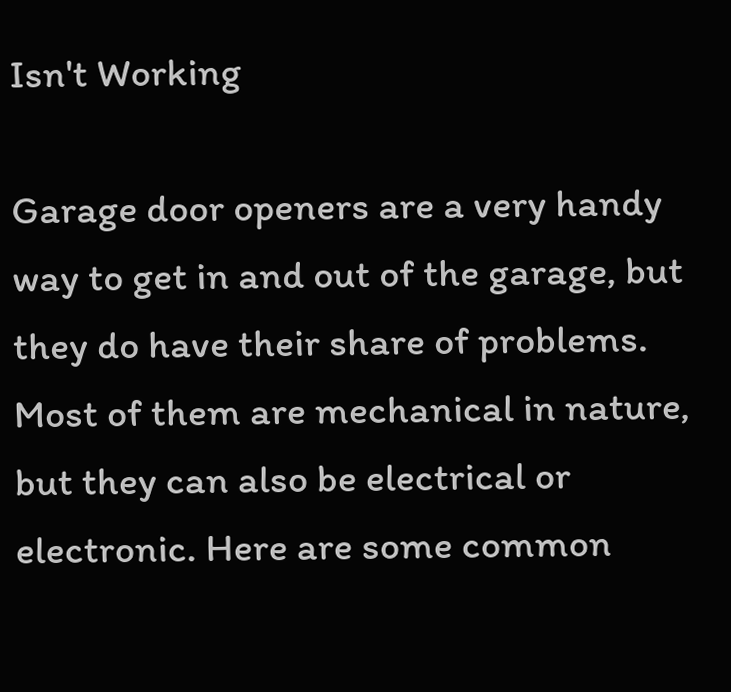Isn't Working

Garage door openers are a very handy way to get in and out of the garage, but they do have their share of problems. Most of them are mechanical in nature, but they can also be electrical or electronic. Here are some common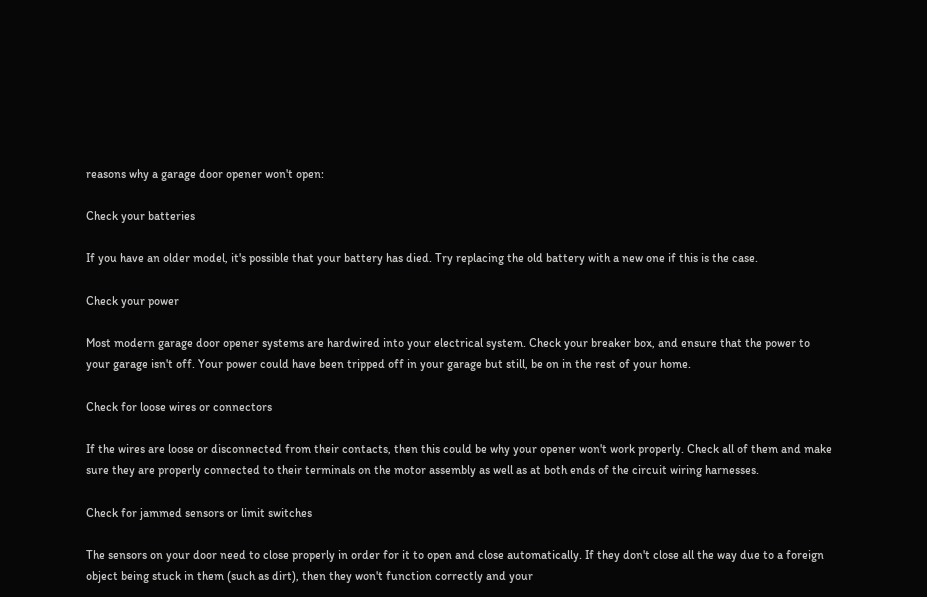reasons why a garage door opener won't open:

Check your batteries

If you have an older model, it's possible that your battery has died. Try replacing the old battery with a new one if this is the case.

Check your power

Most modern garage door opener systems are hardwired into your electrical system. Check your breaker box, and ensure that the power to your garage isn't off. Your power could have been tripped off in your garage but still, be on in the rest of your home.

Check for loose wires or connectors

If the wires are loose or disconnected from their contacts, then this could be why your opener won't work properly. Check all of them and make sure they are properly connected to their terminals on the motor assembly as well as at both ends of the circuit wiring harnesses.

Check for jammed sensors or limit switches

The sensors on your door need to close properly in order for it to open and close automatically. If they don't close all the way due to a foreign object being stuck in them (such as dirt), then they won't function correctly and your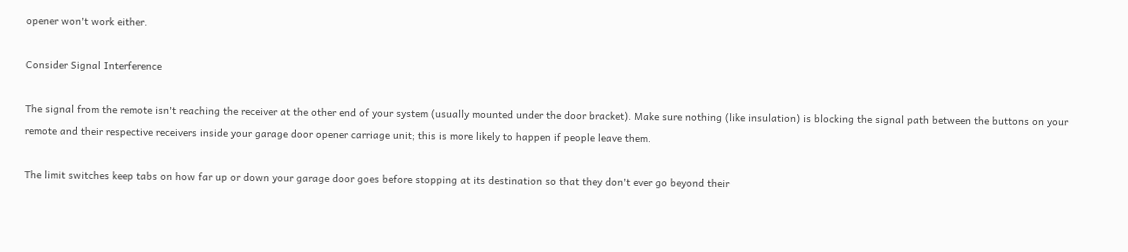opener won't work either.

Consider Signal Interference

The signal from the remote isn't reaching the receiver at the other end of your system (usually mounted under the door bracket). Make sure nothing (like insulation) is blocking the signal path between the buttons on your remote and their respective receivers inside your garage door opener carriage unit; this is more likely to happen if people leave them.

The limit switches keep tabs on how far up or down your garage door goes before stopping at its destination so that they don't ever go beyond their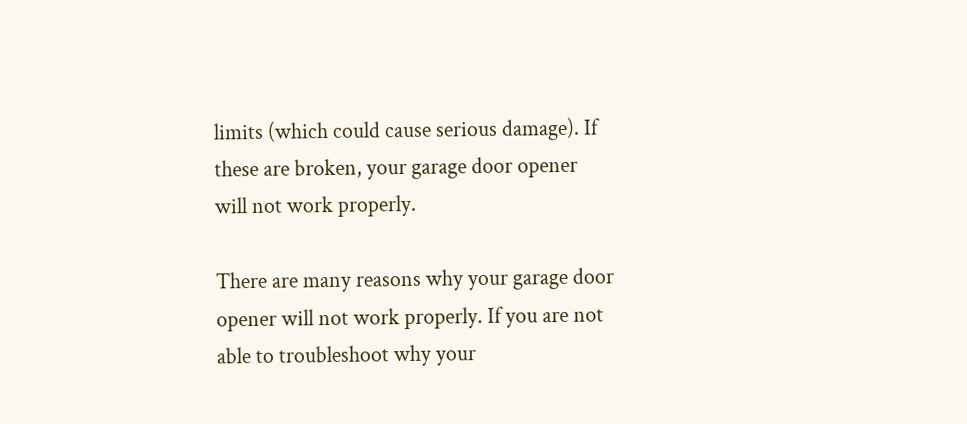limits (which could cause serious damage). If these are broken, your garage door opener will not work properly.

There are many reasons why your garage door opener will not work properly. If you are not able to troubleshoot why your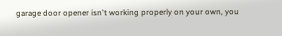garage door opener isn't working properly on your own, you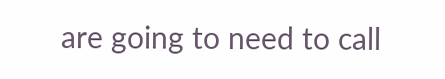are going to need to call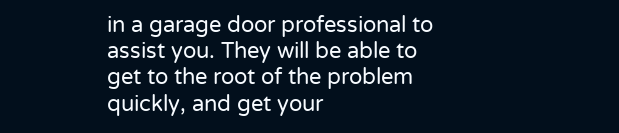in a garage door professional to assist you. They will be able to get to the root of the problem quickly, and get your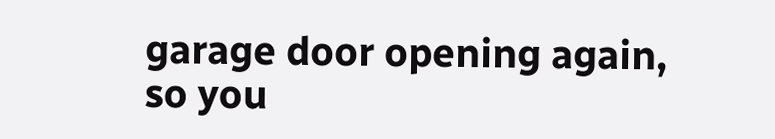garage door opening again, so you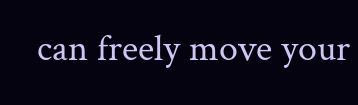can freely move your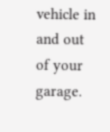vehicle in and out of your garage.